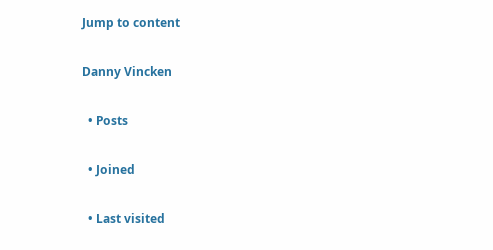Jump to content

Danny Vincken

  • Posts

  • Joined

  • Last visited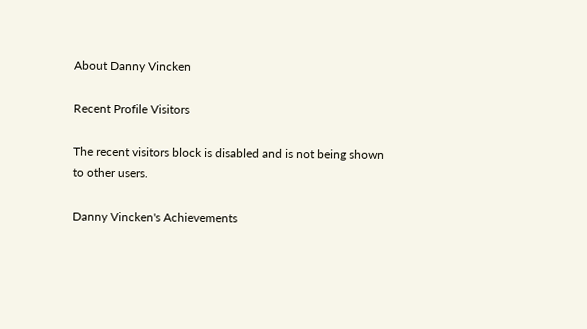About Danny Vincken

Recent Profile Visitors

The recent visitors block is disabled and is not being shown to other users.

Danny Vincken's Achievements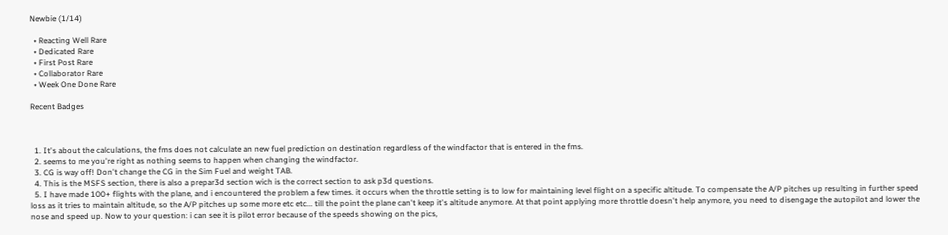Newbie (1/14)

  • Reacting Well Rare
  • Dedicated Rare
  • First Post Rare
  • Collaborator Rare
  • Week One Done Rare

Recent Badges



  1. It's about the calculations, the fms does not calculate an new fuel prediction on destination regardless of the windfactor that is entered in the fms.
  2. seems to me you're right as nothing seems to happen when changing the windfactor.
  3. CG is way off! Don't change the CG in the Sim Fuel and weight TAB.
  4. This is the MSFS section, there is also a prepar3d section wich is the correct section to ask p3d questions.
  5. I have made 100+ flights with the plane, and i encountered the problem a few times. it occurs when the throttle setting is to low for maintaining level flight on a specific altitude. To compensate the A/P pitches up resulting in further speed loss as it tries to maintain altitude, so the A/P pitches up some more etc etc... till the point the plane can't keep it's altitude anymore. At that point applying more throttle doesn't help anymore, you need to disengage the autopilot and lower the nose and speed up. Now to your question: i can see it is pilot error because of the speeds showing on the pics,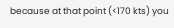because at that point (<170 kts) you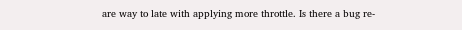are way to late with applying more throttle. Is there a bug re-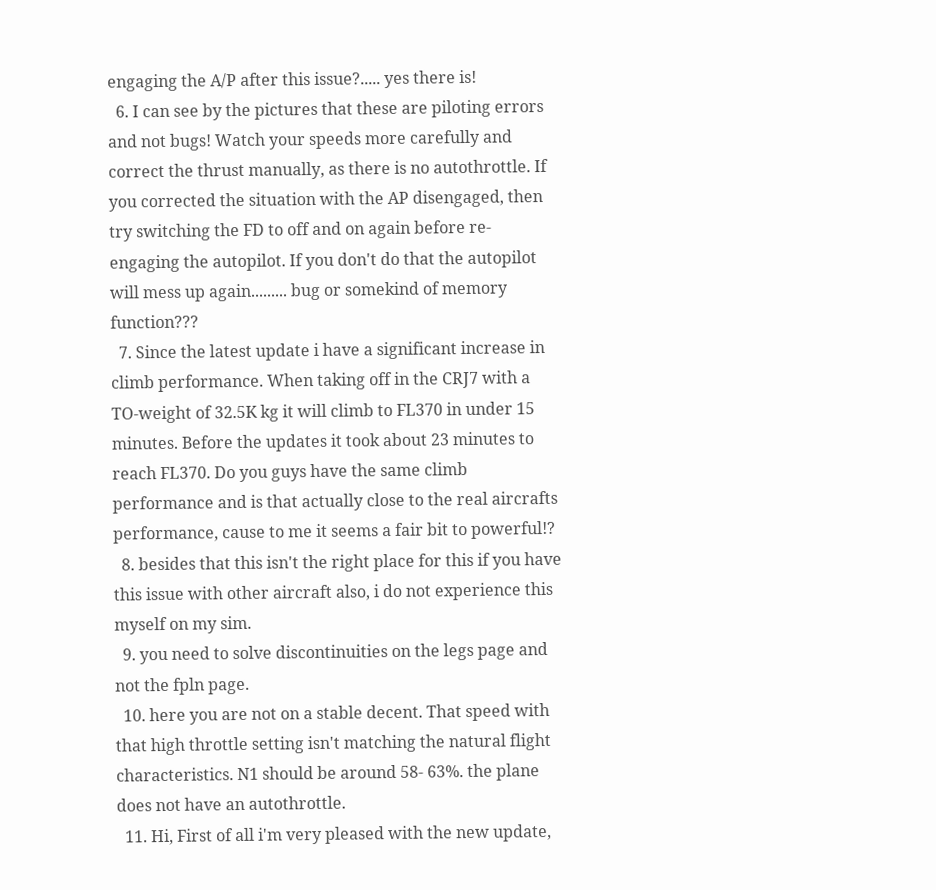engaging the A/P after this issue?..... yes there is!
  6. I can see by the pictures that these are piloting errors and not bugs! Watch your speeds more carefully and correct the thrust manually, as there is no autothrottle. If you corrected the situation with the AP disengaged, then try switching the FD to off and on again before re-engaging the autopilot. If you don't do that the autopilot will mess up again......... bug or somekind of memory function???
  7. Since the latest update i have a significant increase in climb performance. When taking off in the CRJ7 with a TO-weight of 32.5K kg it will climb to FL370 in under 15 minutes. Before the updates it took about 23 minutes to reach FL370. Do you guys have the same climb performance and is that actually close to the real aircrafts performance, cause to me it seems a fair bit to powerful!?
  8. besides that this isn't the right place for this if you have this issue with other aircraft also, i do not experience this myself on my sim.
  9. you need to solve discontinuities on the legs page and not the fpln page.
  10. here you are not on a stable decent. That speed with that high throttle setting isn't matching the natural flight characteristics. N1 should be around 58- 63%. the plane does not have an autothrottle.
  11. Hi, First of all i'm very pleased with the new update,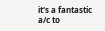it's a fantastic a/c to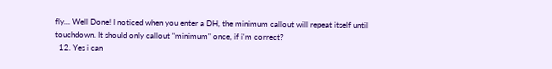fly... Well Done! I noticed when you enter a DH, the minimum callout will repeat itself until touchdown. It should only callout "minimum" once, if i'm correct?
  12. Yes i can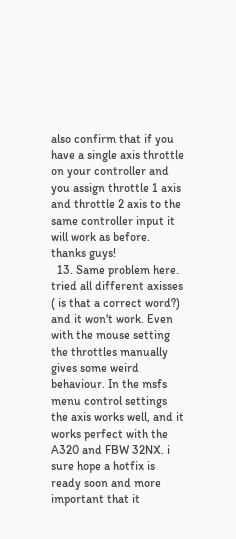also confirm that if you have a single axis throttle on your controller and you assign throttle 1 axis and throttle 2 axis to the same controller input it will work as before. thanks guys!
  13. Same problem here. tried all different axisses ( is that a correct word?) and it won't work. Even with the mouse setting the throttles manually gives some weird behaviour. In the msfs menu control settings the axis works well, and it works perfect with the A320 and FBW 32NX. i sure hope a hotfix is ready soon and more important that it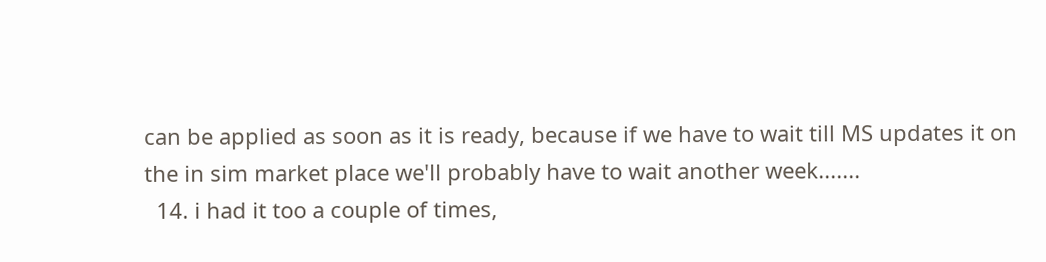can be applied as soon as it is ready, because if we have to wait till MS updates it on the in sim market place we'll probably have to wait another week.......
  14. i had it too a couple of times,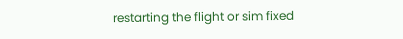restarting the flight or sim fixed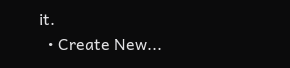it.
  • Create New...